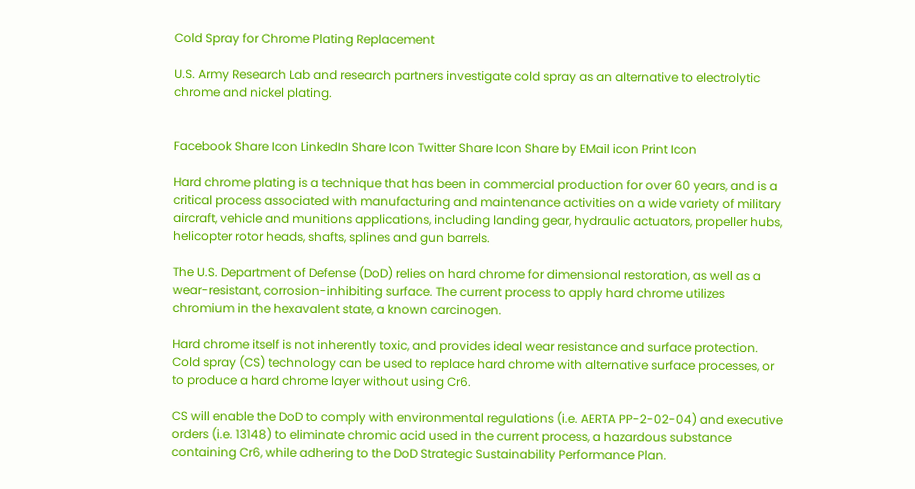Cold Spray for Chrome Plating Replacement

U.S. Army Research Lab and research partners investigate cold spray as an alternative to electrolytic chrome and nickel plating.


Facebook Share Icon LinkedIn Share Icon Twitter Share Icon Share by EMail icon Print Icon

Hard chrome plating is a technique that has been in commercial production for over 60 years, and is a critical process associated with manufacturing and maintenance activities on a wide variety of military aircraft, vehicle and munitions applications, including landing gear, hydraulic actuators, propeller hubs, helicopter rotor heads, shafts, splines and gun barrels.

The U.S. Department of Defense (DoD) relies on hard chrome for dimensional restoration, as well as a wear-resistant, corrosion-inhibiting surface. The current process to apply hard chrome utilizes chromium in the hexavalent state, a known carcinogen.

Hard chrome itself is not inherently toxic, and provides ideal wear resistance and surface protection. Cold spray (CS) technology can be used to replace hard chrome with alternative surface processes, or to produce a hard chrome layer without using Cr6.

CS will enable the DoD to comply with environmental regulations (i.e. AERTA PP-2-02-04) and executive orders (i.e. 13148) to eliminate chromic acid used in the current process, a hazardous substance containing Cr6, while adhering to the DoD Strategic Sustainability Performance Plan.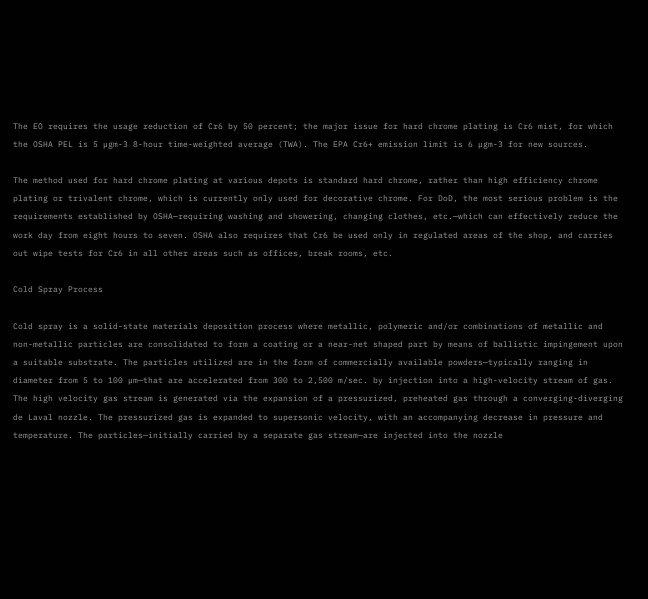The EO requires the usage reduction of Cr6 by 50 percent; the major issue for hard chrome plating is Cr6 mist, for which the OSHA PEL is 5 µgm-3 8-hour time-weighted average (TWA). The EPA Cr6+ emission limit is 6 µgm-3 for new sources.

The method used for hard chrome plating at various depots is standard hard chrome, rather than high efficiency chrome plating or trivalent chrome, which is currently only used for decorative chrome. For DoD, the most serious problem is the requirements established by OSHA—requiring washing and showering, changing clothes, etc.—which can effectively reduce the work day from eight hours to seven. OSHA also requires that Cr6 be used only in regulated areas of the shop, and carries out wipe tests for Cr6 in all other areas such as offices, break rooms, etc.

Cold Spray Process

Cold spray is a solid-state materials deposition process where metallic, polymeric and/or combinations of metallic and non-metallic particles are consolidated to form a coating or a near-net shaped part by means of ballistic impingement upon a suitable substrate. The particles utilized are in the form of commercially available powders—typically ranging in diameter from 5 to 100 µm—that are accelerated from 300 to 2,500 m/sec. by injection into a high-velocity stream of gas. The high velocity gas stream is generated via the expansion of a pressurized, preheated gas through a converging-diverging de Laval nozzle. The pressurized gas is expanded to supersonic velocity, with an accompanying decrease in pressure and temperature. The particles—initially carried by a separate gas stream—are injected into the nozzle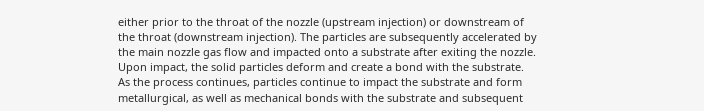either prior to the throat of the nozzle (upstream injection) or downstream of the throat (downstream injection). The particles are subsequently accelerated by the main nozzle gas flow and impacted onto a substrate after exiting the nozzle. Upon impact, the solid particles deform and create a bond with the substrate. As the process continues, particles continue to impact the substrate and form metallurgical, as well as mechanical bonds with the substrate and subsequent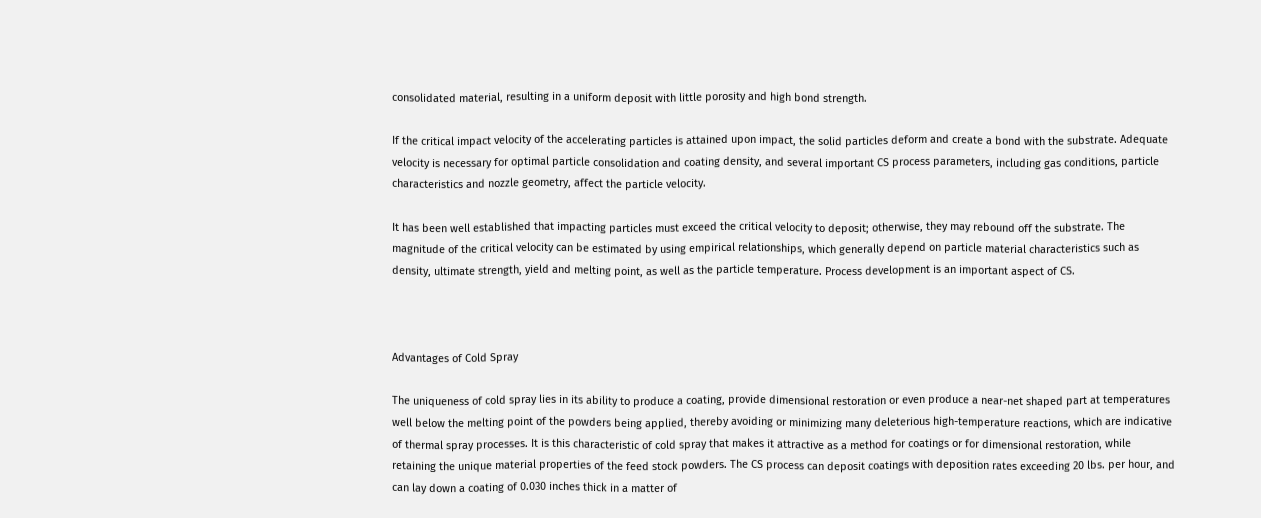consolidated material, resulting in a uniform deposit with little porosity and high bond strength.

If the critical impact velocity of the accelerating particles is attained upon impact, the solid particles deform and create a bond with the substrate. Adequate velocity is necessary for optimal particle consolidation and coating density, and several important CS process parameters, including gas conditions, particle characteristics and nozzle geometry, affect the particle velocity.

It has been well established that impacting particles must exceed the critical velocity to deposit; otherwise, they may rebound off the substrate. The magnitude of the critical velocity can be estimated by using empirical relationships, which generally depend on particle material characteristics such as density, ultimate strength, yield and melting point, as well as the particle temperature. Process development is an important aspect of CS.



Advantages of Cold Spray

The uniqueness of cold spray lies in its ability to produce a coating, provide dimensional restoration or even produce a near-net shaped part at temperatures well below the melting point of the powders being applied, thereby avoiding or minimizing many deleterious high-temperature reactions, which are indicative of thermal spray processes. It is this characteristic of cold spray that makes it attractive as a method for coatings or for dimensional restoration, while retaining the unique material properties of the feed stock powders. The CS process can deposit coatings with deposition rates exceeding 20 lbs. per hour, and can lay down a coating of 0.030 inches thick in a matter of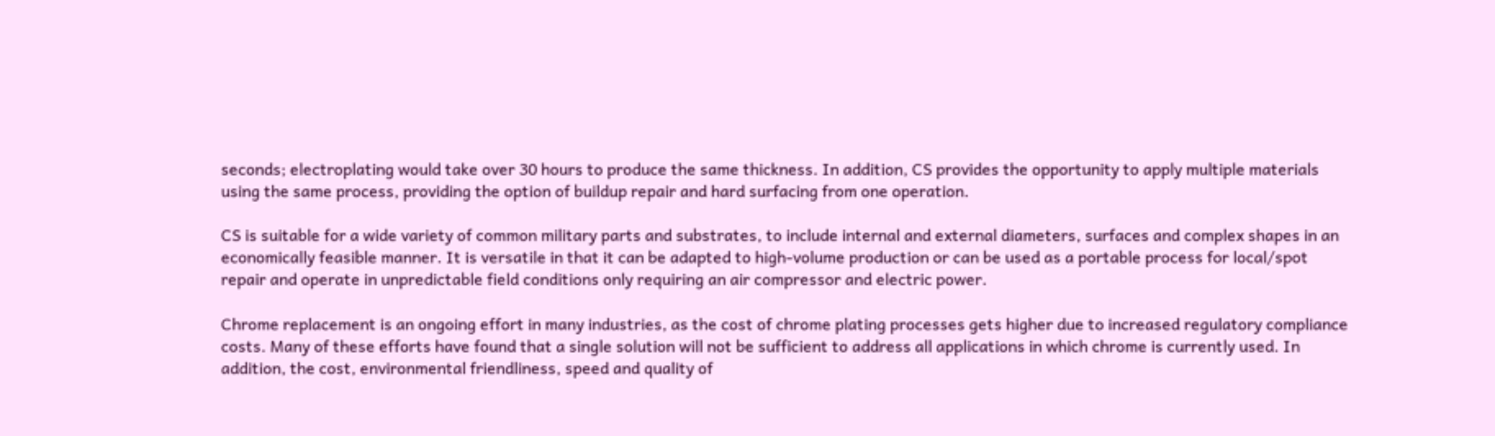seconds; electroplating would take over 30 hours to produce the same thickness. In addition, CS provides the opportunity to apply multiple materials using the same process, providing the option of buildup repair and hard surfacing from one operation.

CS is suitable for a wide variety of common military parts and substrates, to include internal and external diameters, surfaces and complex shapes in an economically feasible manner. It is versatile in that it can be adapted to high-volume production or can be used as a portable process for local/spot repair and operate in unpredictable field conditions only requiring an air compressor and electric power.

Chrome replacement is an ongoing effort in many industries, as the cost of chrome plating processes gets higher due to increased regulatory compliance costs. Many of these efforts have found that a single solution will not be sufficient to address all applications in which chrome is currently used. In addition, the cost, environmental friendliness, speed and quality of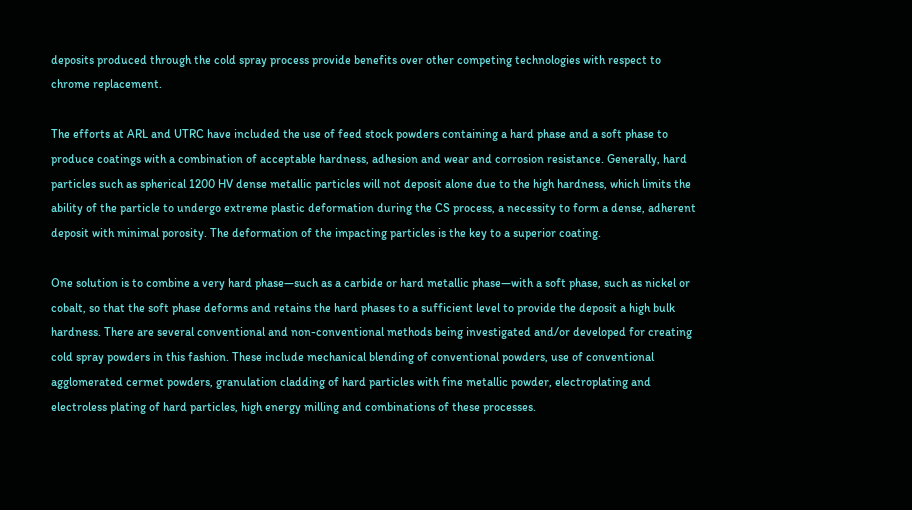deposits produced through the cold spray process provide benefits over other competing technologies with respect to chrome replacement.

The efforts at ARL and UTRC have included the use of feed stock powders containing a hard phase and a soft phase to produce coatings with a combination of acceptable hardness, adhesion and wear and corrosion resistance. Generally, hard particles such as spherical 1200 HV dense metallic particles will not deposit alone due to the high hardness, which limits the ability of the particle to undergo extreme plastic deformation during the CS process, a necessity to form a dense, adherent deposit with minimal porosity. The deformation of the impacting particles is the key to a superior coating.

One solution is to combine a very hard phase—such as a carbide or hard metallic phase—with a soft phase, such as nickel or cobalt, so that the soft phase deforms and retains the hard phases to a sufficient level to provide the deposit a high bulk hardness. There are several conventional and non-conventional methods being investigated and/or developed for creating cold spray powders in this fashion. These include mechanical blending of conventional powders, use of conventional agglomerated cermet powders, granulation cladding of hard particles with fine metallic powder, electroplating and electroless plating of hard particles, high energy milling and combinations of these processes.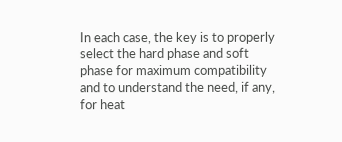In each case, the key is to properly select the hard phase and soft phase for maximum compatibility and to understand the need, if any, for heat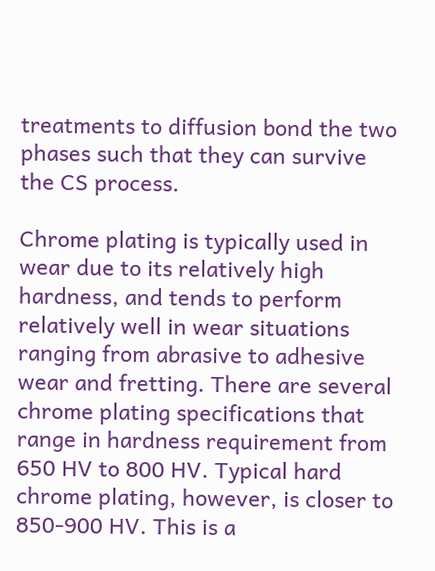treatments to diffusion bond the two phases such that they can survive the CS process.

Chrome plating is typically used in wear due to its relatively high hardness, and tends to perform relatively well in wear situations ranging from abrasive to adhesive wear and fretting. There are several chrome plating specifications that range in hardness requirement from 650 HV to 800 HV. Typical hard chrome plating, however, is closer to 850-900 HV. This is a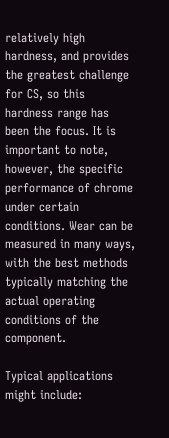relatively high hardness, and provides the greatest challenge for CS, so this hardness range has been the focus. It is important to note, however, the specific performance of chrome under certain conditions. Wear can be measured in many ways, with the best methods typically matching the actual operating conditions of the component.

Typical applications might include: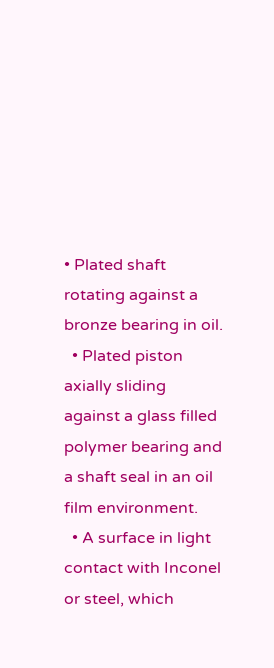• Plated shaft rotating against a bronze bearing in oil.
  • Plated piston axially sliding against a glass filled polymer bearing and a shaft seal in an oil film environment.
  • A surface in light contact with Inconel or steel, which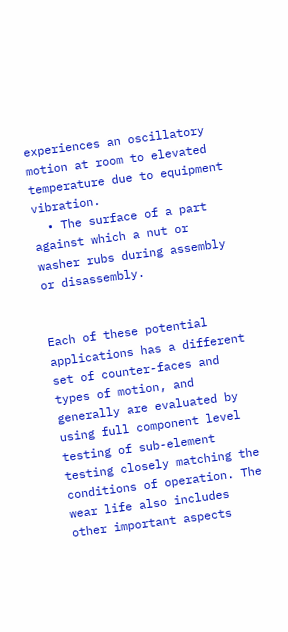experiences an oscillatory motion at room to elevated temperature due to equipment vibration.
  • The surface of a part against which a nut or washer rubs during assembly or disassembly.


Each of these potential applications has a different set of counter-faces and types of motion, and generally are evaluated by using full component level testing of sub-element testing closely matching the conditions of operation. The wear life also includes other important aspects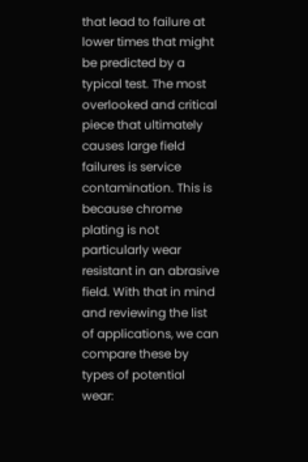that lead to failure at lower times that might be predicted by a typical test. The most overlooked and critical piece that ultimately causes large field failures is service contamination. This is because chrome plating is not particularly wear resistant in an abrasive field. With that in mind and reviewing the list of applications, we can compare these by types of potential wear: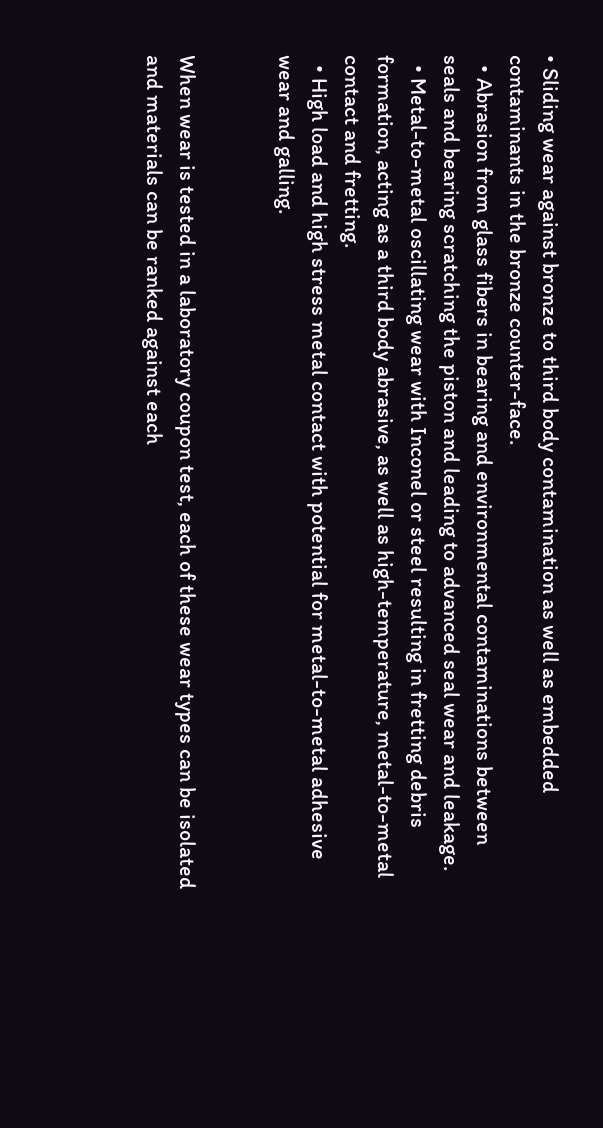• Sliding wear against bronze to third body contamination as well as embedded contaminants in the bronze counter-face.
  • Abrasion from glass fibers in bearing and environmental contaminations between seals and bearing scratching the piston and leading to advanced seal wear and leakage.
  • Metal-to-metal oscillating wear with Inconel or steel resulting in fretting debris formation, acting as a third body abrasive, as well as high-temperature, metal-to-metal contact and fretting.
  • High load and high stress metal contact with potential for metal-to-metal adhesive wear and galling.


When wear is tested in a laboratory coupon test, each of these wear types can be isolated and materials can be ranked against each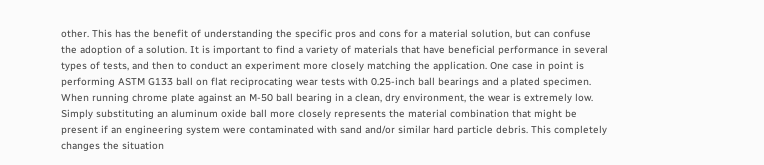other. This has the benefit of understanding the specific pros and cons for a material solution, but can confuse the adoption of a solution. It is important to find a variety of materials that have beneficial performance in several types of tests, and then to conduct an experiment more closely matching the application. One case in point is performing ASTM G133 ball on flat reciprocating wear tests with 0.25-inch ball bearings and a plated specimen. When running chrome plate against an M-50 ball bearing in a clean, dry environment, the wear is extremely low. Simply substituting an aluminum oxide ball more closely represents the material combination that might be present if an engineering system were contaminated with sand and/or similar hard particle debris. This completely changes the situation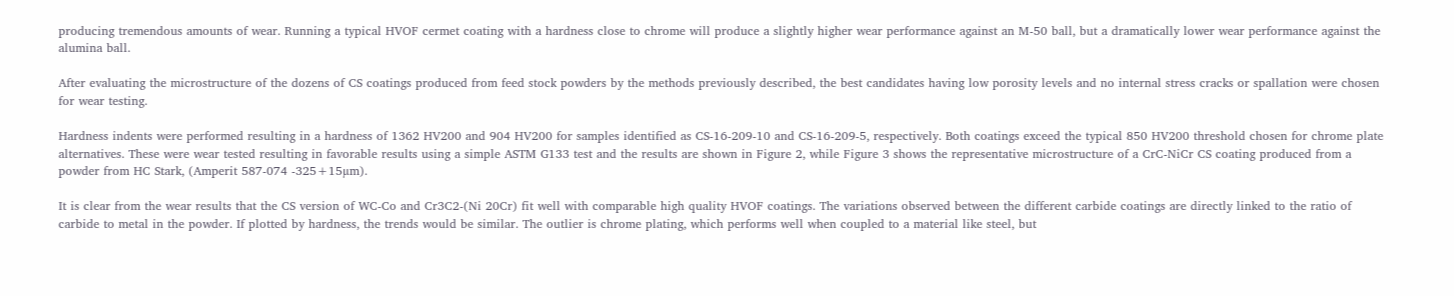producing tremendous amounts of wear. Running a typical HVOF cermet coating with a hardness close to chrome will produce a slightly higher wear performance against an M-50 ball, but a dramatically lower wear performance against the alumina ball.

After evaluating the microstructure of the dozens of CS coatings produced from feed stock powders by the methods previously described, the best candidates having low porosity levels and no internal stress cracks or spallation were chosen for wear testing.

Hardness indents were performed resulting in a hardness of 1362 HV200 and 904 HV200 for samples identified as CS-16-209-10 and CS-16-209-5, respectively. Both coatings exceed the typical 850 HV200 threshold chosen for chrome plate alternatives. These were wear tested resulting in favorable results using a simple ASTM G133 test and the results are shown in Figure 2, while Figure 3 shows the representative microstructure of a CrC-NiCr CS coating produced from a powder from HC Stark, (Amperit 587-074 -325+15µm).

It is clear from the wear results that the CS version of WC-Co and Cr3C2-(Ni 20Cr) fit well with comparable high quality HVOF coatings. The variations observed between the different carbide coatings are directly linked to the ratio of carbide to metal in the powder. If plotted by hardness, the trends would be similar. The outlier is chrome plating, which performs well when coupled to a material like steel, but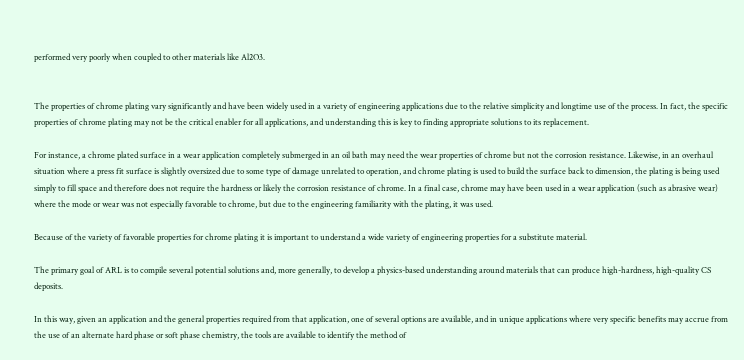performed very poorly when coupled to other materials like Al2O3.


The properties of chrome plating vary significantly and have been widely used in a variety of engineering applications due to the relative simplicity and longtime use of the process. In fact, the specific properties of chrome plating may not be the critical enabler for all applications, and understanding this is key to finding appropriate solutions to its replacement.

For instance, a chrome plated surface in a wear application completely submerged in an oil bath may need the wear properties of chrome but not the corrosion resistance. Likewise, in an overhaul situation where a press fit surface is slightly oversized due to some type of damage unrelated to operation, and chrome plating is used to build the surface back to dimension, the plating is being used simply to fill space and therefore does not require the hardness or likely the corrosion resistance of chrome. In a final case, chrome may have been used in a wear application (such as abrasive wear) where the mode or wear was not especially favorable to chrome, but due to the engineering familiarity with the plating, it was used.

Because of the variety of favorable properties for chrome plating it is important to understand a wide variety of engineering properties for a substitute material.

The primary goal of ARL is to compile several potential solutions and, more generally, to develop a physics-based understanding around materials that can produce high-hardness, high-quality CS deposits.

In this way, given an application and the general properties required from that application, one of several options are available, and in unique applications where very specific benefits may accrue from the use of an alternate hard phase or soft phase chemistry, the tools are available to identify the method of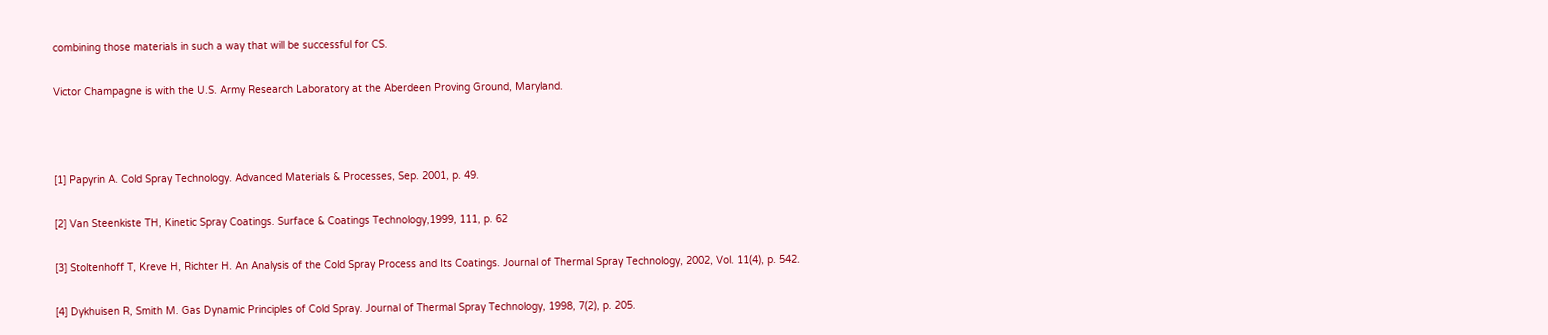combining those materials in such a way that will be successful for CS.

Victor Champagne is with the U.S. Army Research Laboratory at the Aberdeen Proving Ground, Maryland.



[1] Papyrin A. Cold Spray Technology. Advanced Materials & Processes, Sep. 2001, p. 49.

[2] Van Steenkiste TH, Kinetic Spray Coatings. Surface & Coatings Technology,1999, 111, p. 62

[3] Stoltenhoff T, Kreve H, Richter H. An Analysis of the Cold Spray Process and Its Coatings. Journal of Thermal Spray Technology, 2002, Vol. 11(4), p. 542.

[4] Dykhuisen R, Smith M. Gas Dynamic Principles of Cold Spray. Journal of Thermal Spray Technology, 1998, 7(2), p. 205.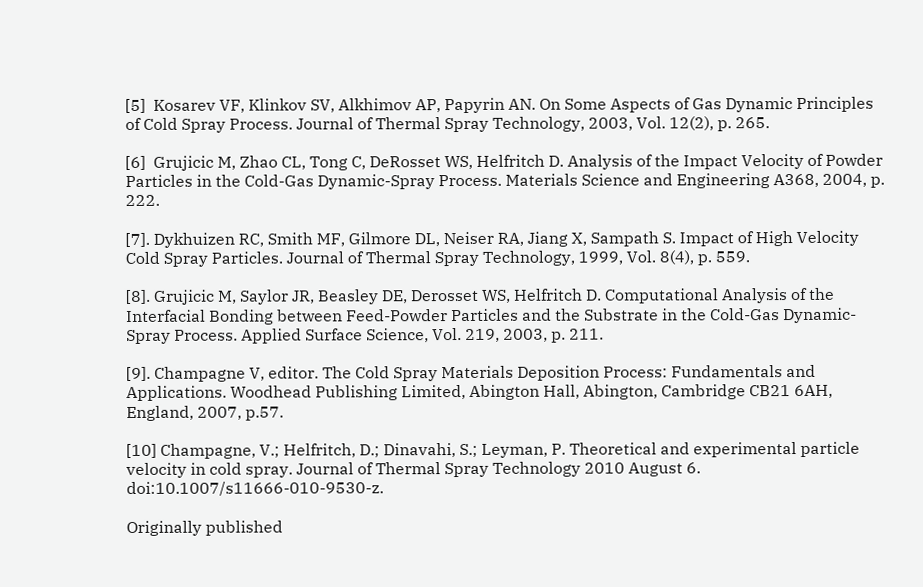[5]  Kosarev VF, Klinkov SV, Alkhimov AP, Papyrin AN. On Some Aspects of Gas Dynamic Principles of Cold Spray Process. Journal of Thermal Spray Technology, 2003, Vol. 12(2), p. 265.

[6]  Grujicic M, Zhao CL, Tong C, DeRosset WS, Helfritch D. Analysis of the Impact Velocity of Powder Particles in the Cold-Gas Dynamic-Spray Process. Materials Science and Engineering A368, 2004, p. 222.

[7]. Dykhuizen RC, Smith MF, Gilmore DL, Neiser RA, Jiang X, Sampath S. Impact of High Velocity Cold Spray Particles. Journal of Thermal Spray Technology, 1999, Vol. 8(4), p. 559.

[8]. Grujicic M, Saylor JR, Beasley DE, Derosset WS, Helfritch D. Computational Analysis of the Interfacial Bonding between Feed-Powder Particles and the Substrate in the Cold-Gas Dynamic-Spray Process. Applied Surface Science, Vol. 219, 2003, p. 211.

[9]. Champagne V, editor. The Cold Spray Materials Deposition Process: Fundamentals and Applications. Woodhead Publishing Limited, Abington Hall, Abington, Cambridge CB21 6AH, England, 2007, p.57.

[10] Champagne, V.; Helfritch, D.; Dinavahi, S.; Leyman, P. Theoretical and experimental particle velocity in cold spray. Journal of Thermal Spray Technology 2010 August 6. doi:10.1007/s11666-010-9530-z.

Originally published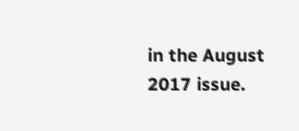in the August 2017 issue.